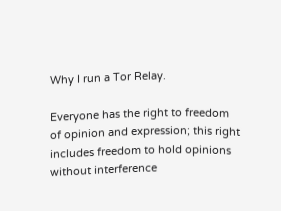Why I run a Tor Relay.

Everyone has the right to freedom
of opinion and expression; this right
includes freedom to hold opinions
without interference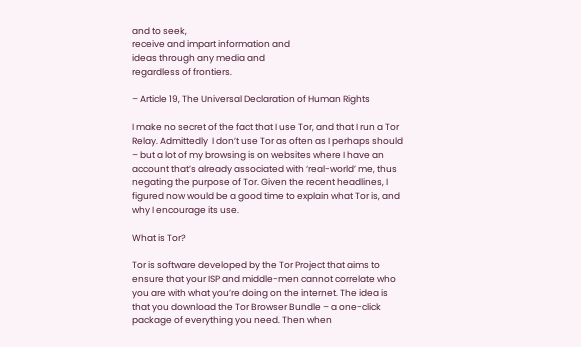and to seek,
receive and impart information and
ideas through any media and
regardless of frontiers.

– Article 19, The Universal Declaration of Human Rights

I make no secret of the fact that I use Tor, and that I run a Tor Relay. Admittedly  I don’t use Tor as often as I perhaps should – but a lot of my browsing is on websites where I have an account that’s already associated with ‘real-world’ me, thus negating the purpose of Tor. Given the recent headlines, I figured now would be a good time to explain what Tor is, and why I encourage its use.

What is Tor?

Tor is software developed by the Tor Project that aims to ensure that your ISP and middle-men cannot correlate who you are with what you’re doing on the internet. The idea is that you download the Tor Browser Bundle – a one-click package of everything you need. Then when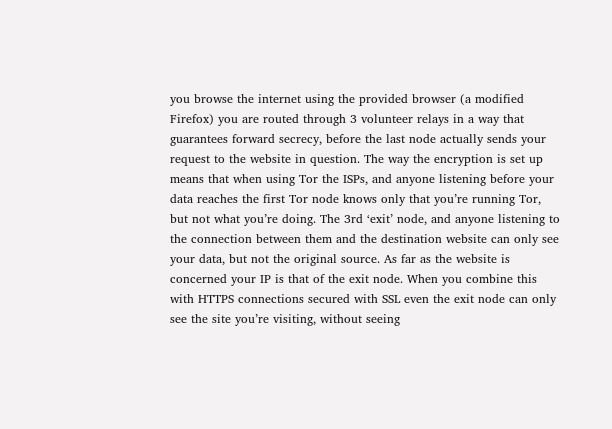you browse the internet using the provided browser (a modified Firefox) you are routed through 3 volunteer relays in a way that guarantees forward secrecy, before the last node actually sends your request to the website in question. The way the encryption is set up means that when using Tor the ISPs, and anyone listening before your data reaches the first Tor node knows only that you’re running Tor, but not what you’re doing. The 3rd ‘exit’ node, and anyone listening to the connection between them and the destination website can only see your data, but not the original source. As far as the website is concerned your IP is that of the exit node. When you combine this with HTTPS connections secured with SSL even the exit node can only see the site you’re visiting, without seeing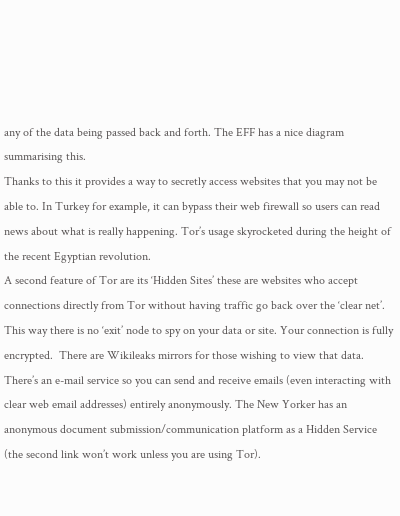any of the data being passed back and forth. The EFF has a nice diagram summarising this.
Thanks to this it provides a way to secretly access websites that you may not be able to. In Turkey for example, it can bypass their web firewall so users can read news about what is really happening. Tor’s usage skyrocketed during the height of the recent Egyptian revolution.
A second feature of Tor are its ‘Hidden Sites’ these are websites who accept connections directly from Tor without having traffic go back over the ‘clear net’. This way there is no ‘exit’ node to spy on your data or site. Your connection is fully encrypted.  There are Wikileaks mirrors for those wishing to view that data. There’s an e-mail service so you can send and receive emails (even interacting with clear web email addresses) entirely anonymously. The New Yorker has an anonymous document submission/communication platform as a Hidden Service (the second link won’t work unless you are using Tor).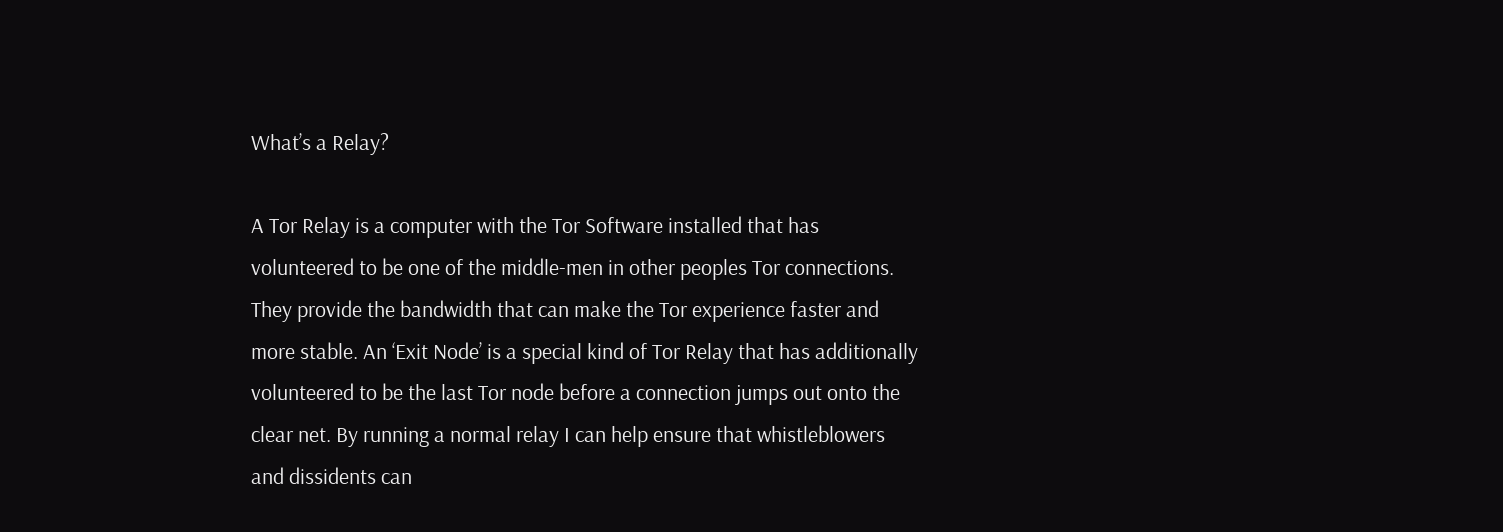What’s a Relay?

A Tor Relay is a computer with the Tor Software installed that has volunteered to be one of the middle-men in other peoples Tor connections. They provide the bandwidth that can make the Tor experience faster and more stable. An ‘Exit Node’ is a special kind of Tor Relay that has additionally volunteered to be the last Tor node before a connection jumps out onto the clear net. By running a normal relay I can help ensure that whistleblowers and dissidents can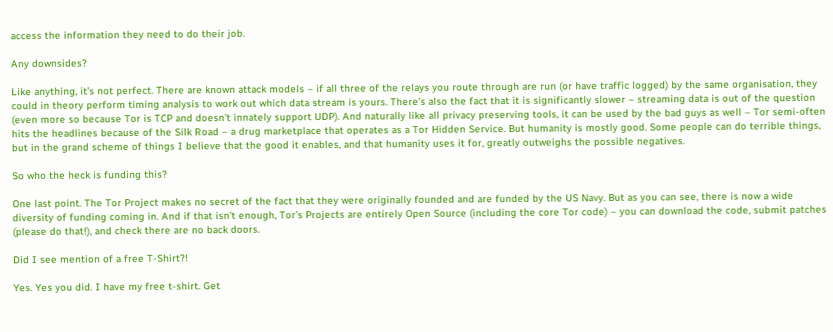access the information they need to do their job.

Any downsides?

Like anything, it’s not perfect. There are known attack models – if all three of the relays you route through are run (or have traffic logged) by the same organisation, they could in theory perform timing analysis to work out which data stream is yours. There’s also the fact that it is significantly slower – streaming data is out of the question (even more so because Tor is TCP and doesn’t innately support UDP). And naturally like all privacy preserving tools, it can be used by the bad guys as well – Tor semi-often hits the headlines because of the Silk Road – a drug marketplace that operates as a Tor Hidden Service. But humanity is mostly good. Some people can do terrible things, but in the grand scheme of things I believe that the good it enables, and that humanity uses it for, greatly outweighs the possible negatives.

So who the heck is funding this?

One last point. The Tor Project makes no secret of the fact that they were originally founded and are funded by the US Navy. But as you can see, there is now a wide diversity of funding coming in. And if that isn’t enough, Tor’s Projects are entirely Open Source (including the core Tor code) – you can download the code, submit patches (please do that!), and check there are no back doors.

Did I see mention of a free T-Shirt?!

Yes. Yes you did. I have my free t-shirt. Get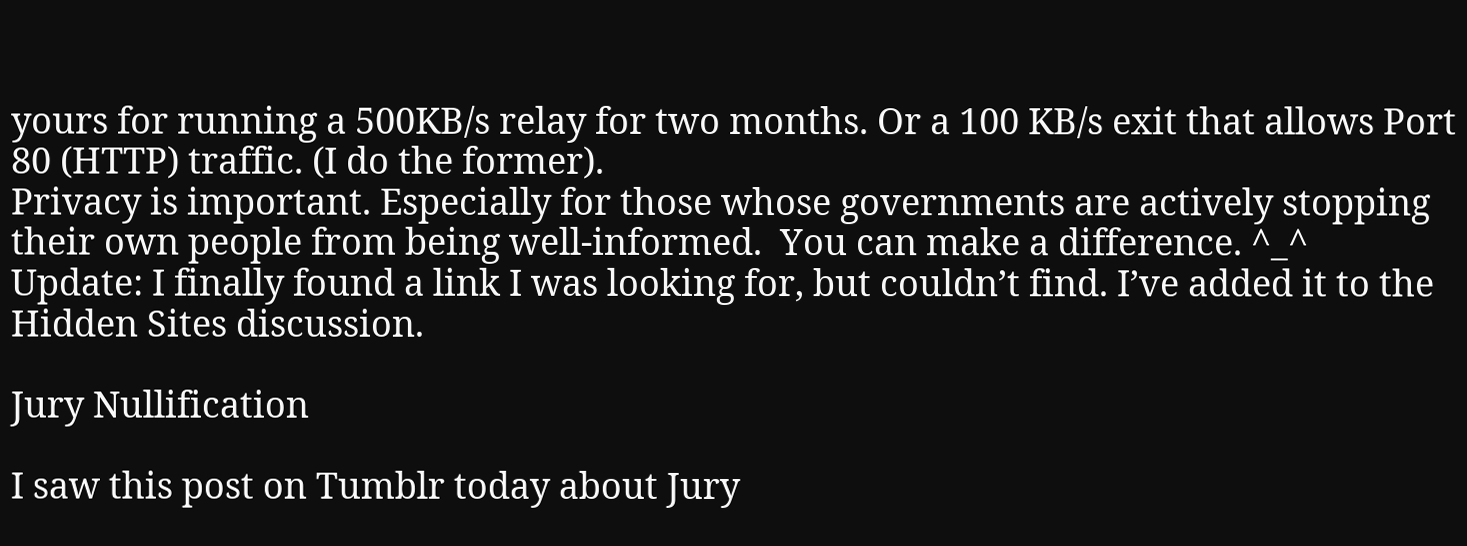yours for running a 500KB/s relay for two months. Or a 100 KB/s exit that allows Port 80 (HTTP) traffic. (I do the former).
Privacy is important. Especially for those whose governments are actively stopping their own people from being well-informed.  You can make a difference. ^_^
Update: I finally found a link I was looking for, but couldn’t find. I’ve added it to the Hidden Sites discussion.

Jury Nullification

I saw this post on Tumblr today about Jury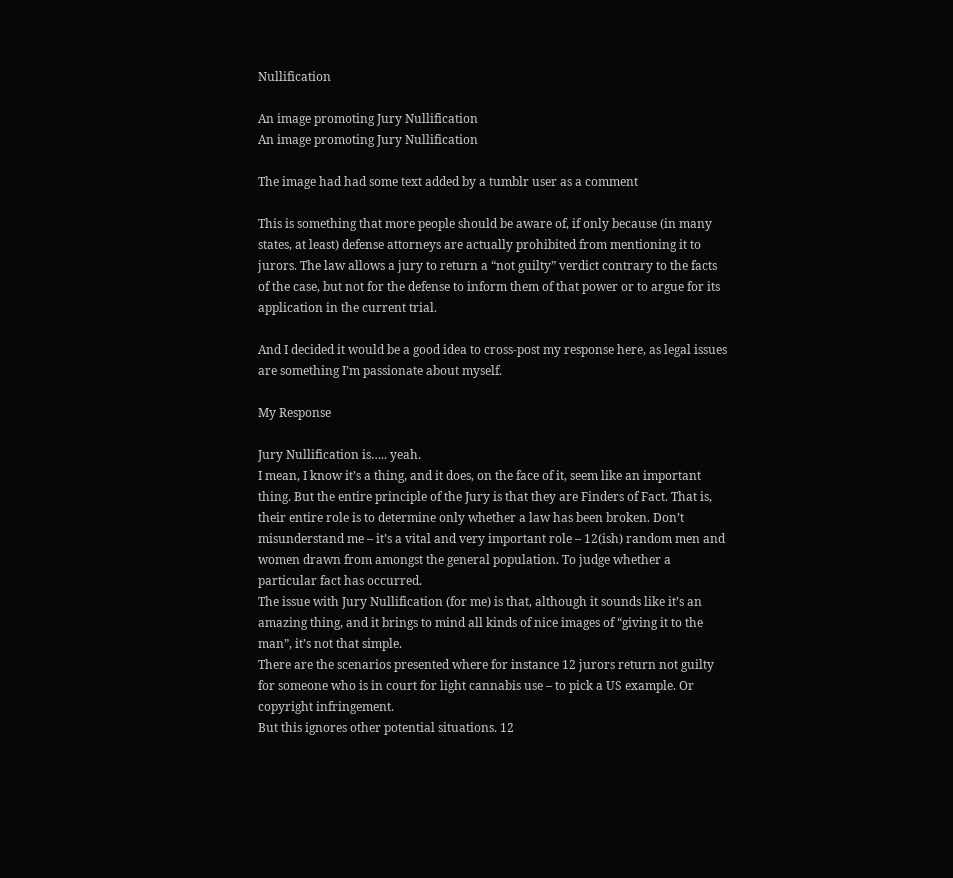Nullification

An image promoting Jury Nullification
An image promoting Jury Nullification

The image had had some text added by a tumblr user as a comment

This is something that more people should be aware of, if only because (in many states, at least) defense attorneys are actually prohibited from mentioning it to jurors. The law allows a jury to return a “not guilty” verdict contrary to the facts of the case, but not for the defense to inform them of that power or to argue for its application in the current trial.

And I decided it would be a good idea to cross-post my response here, as legal issues are something I’m passionate about myself.

My Response

Jury Nullification is….. yeah.
I mean, I know it’s a thing, and it does, on the face of it, seem like an important thing. But the entire principle of the Jury is that they are Finders of Fact. That is, their entire role is to determine only whether a law has been broken. Don’t misunderstand me – it’s a vital and very important role – 12(ish) random men and women drawn from amongst the general population. To judge whether a particular fact has occurred.
The issue with Jury Nullification (for me) is that, although it sounds like it’s an amazing thing, and it brings to mind all kinds of nice images of “giving it to the man”, it’s not that simple.
There are the scenarios presented where for instance 12 jurors return not guilty for someone who is in court for light cannabis use – to pick a US example. Or copyright infringement.
But this ignores other potential situations. 12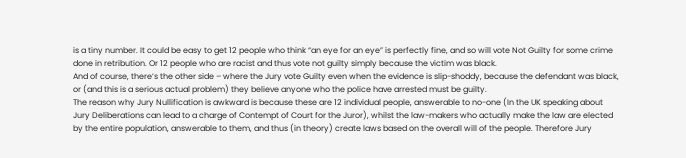is a tiny number. It could be easy to get 12 people who think “an eye for an eye” is perfectly fine, and so will vote Not Guilty for some crime done in retribution. Or 12 people who are racist and thus vote not guilty simply because the victim was black.
And of course, there’s the other side – where the Jury vote Guilty even when the evidence is slip-shoddy, because the defendant was black, or (and this is a serious actual problem) they believe anyone who the police have arrested must be guilty.
The reason why Jury Nullification is awkward is because these are 12 individual people, answerable to no-one (In the UK speaking about Jury Deliberations can lead to a charge of Contempt of Court for the Juror), whilst the law-makers who actually make the law are elected by the entire population, answerable to them, and thus (in theory) create laws based on the overall will of the people. Therefore Jury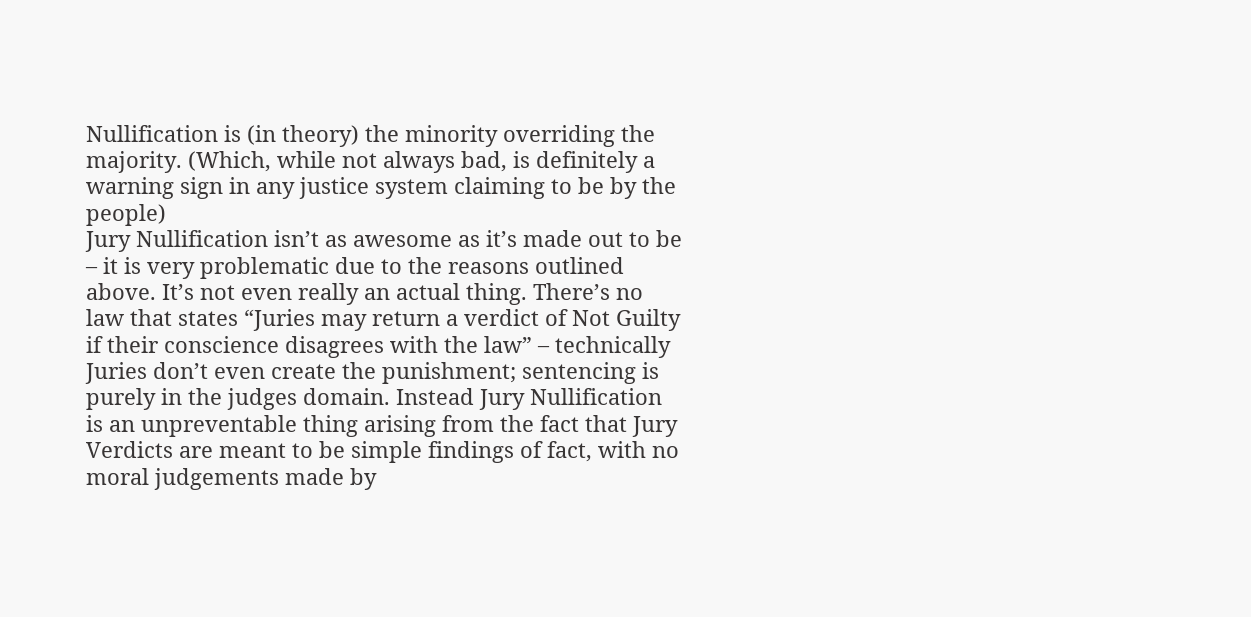Nullification is (in theory) the minority overriding the majority. (Which, while not always bad, is definitely a warning sign in any justice system claiming to be by the people)
Jury Nullification isn’t as awesome as it’s made out to be – it is very problematic due to the reasons outlined above. It’s not even really an actual thing. There’s no law that states “Juries may return a verdict of Not Guilty if their conscience disagrees with the law” – technically Juries don’t even create the punishment; sentencing is purely in the judges domain. Instead Jury Nullification is an unpreventable thing arising from the fact that Jury Verdicts are meant to be simple findings of fact, with no moral judgements made by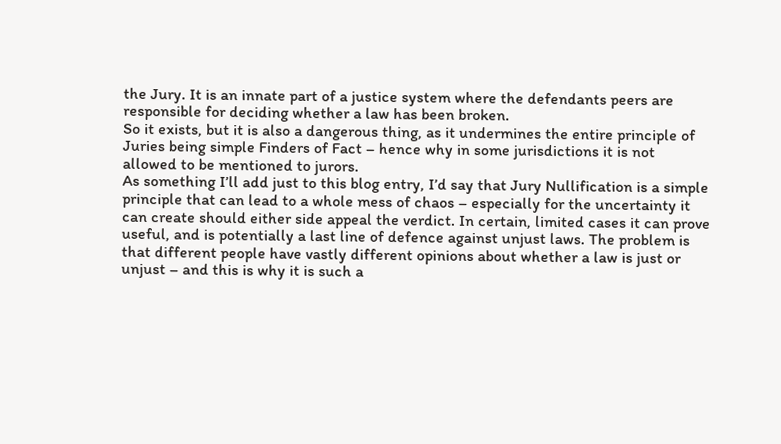the Jury. It is an innate part of a justice system where the defendants peers are responsible for deciding whether a law has been broken.
So it exists, but it is also a dangerous thing, as it undermines the entire principle of Juries being simple Finders of Fact – hence why in some jurisdictions it is not allowed to be mentioned to jurors.
As something I’ll add just to this blog entry, I’d say that Jury Nullification is a simple principle that can lead to a whole mess of chaos – especially for the uncertainty it can create should either side appeal the verdict. In certain, limited cases it can prove useful, and is potentially a last line of defence against unjust laws. The problem is that different people have vastly different opinions about whether a law is just or unjust – and this is why it is such a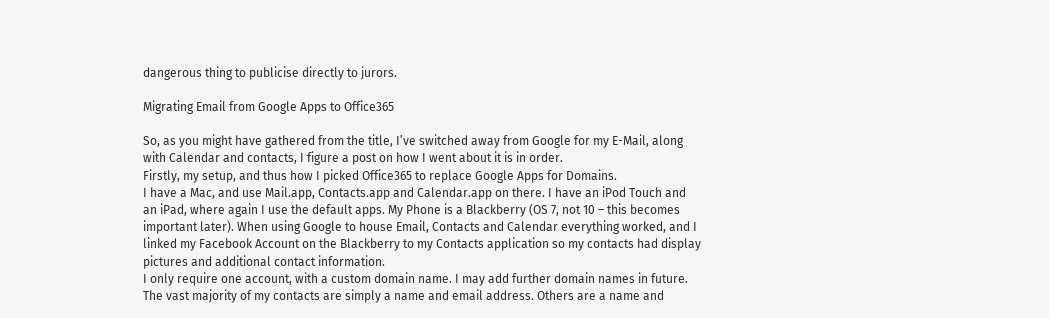dangerous thing to publicise directly to jurors.

Migrating Email from Google Apps to Office365

So, as you might have gathered from the title, I’ve switched away from Google for my E-Mail, along with Calendar and contacts, I figure a post on how I went about it is in order.
Firstly, my setup, and thus how I picked Office365 to replace Google Apps for Domains.
I have a Mac, and use Mail.app, Contacts.app and Calendar.app on there. I have an iPod Touch and an iPad, where again I use the default apps. My Phone is a Blackberry (OS 7, not 10 – this becomes important later). When using Google to house Email, Contacts and Calendar everything worked, and I linked my Facebook Account on the Blackberry to my Contacts application so my contacts had display pictures and additional contact information.
I only require one account, with a custom domain name. I may add further domain names in future.
The vast majority of my contacts are simply a name and email address. Others are a name and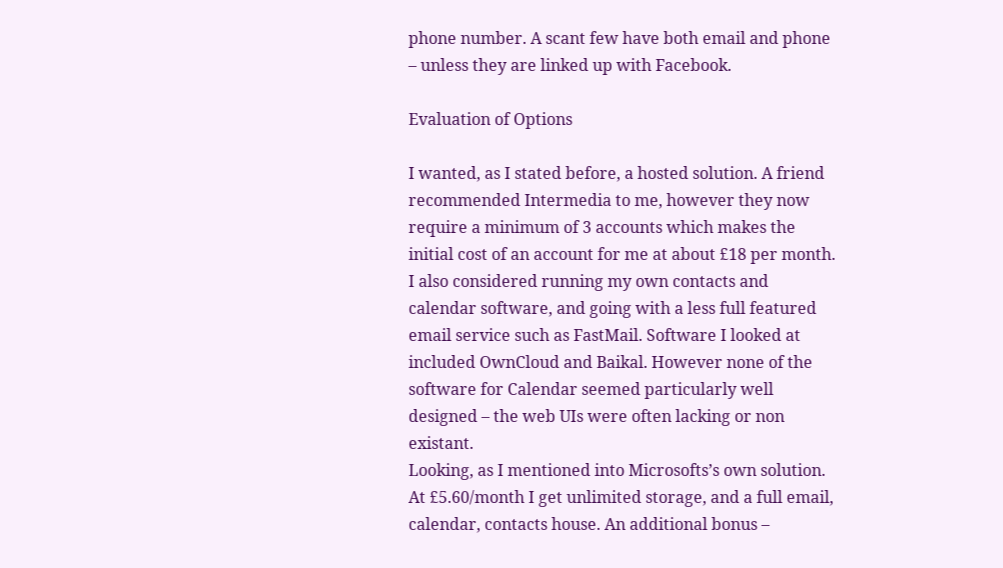phone number. A scant few have both email and phone – unless they are linked up with Facebook.

Evaluation of Options

I wanted, as I stated before, a hosted solution. A friend recommended Intermedia to me, however they now require a minimum of 3 accounts which makes the initial cost of an account for me at about £18 per month. I also considered running my own contacts and calendar software, and going with a less full featured email service such as FastMail. Software I looked at included OwnCloud and Baikal. However none of the software for Calendar seemed particularly well designed – the web UIs were often lacking or non existant.
Looking, as I mentioned into Microsofts’s own solution. At £5.60/month I get unlimited storage, and a full email, calendar, contacts house. An additional bonus –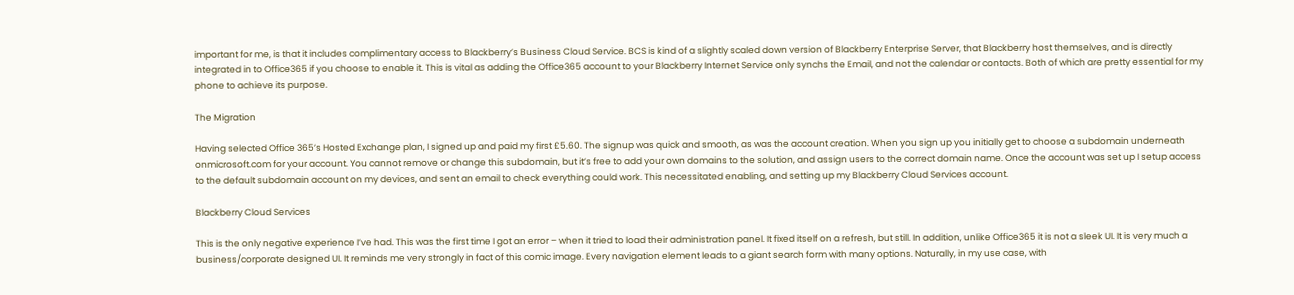important for me, is that it includes complimentary access to Blackberry’s Business Cloud Service. BCS is kind of a slightly scaled down version of Blackberry Enterprise Server, that Blackberry host themselves, and is directly integrated in to Office365 if you choose to enable it. This is vital as adding the Office365 account to your Blackberry Internet Service only synchs the Email, and not the calendar or contacts. Both of which are pretty essential for my phone to achieve its purpose.

The Migration

Having selected Office 365’s Hosted Exchange plan, I signed up and paid my first £5.60. The signup was quick and smooth, as was the account creation. When you sign up you initially get to choose a subdomain underneath onmicrosoft.com for your account. You cannot remove or change this subdomain, but it’s free to add your own domains to the solution, and assign users to the correct domain name. Once the account was set up I setup access to the default subdomain account on my devices, and sent an email to check everything could work. This necessitated enabling, and setting up my Blackberry Cloud Services account.

Blackberry Cloud Services

This is the only negative experience I’ve had. This was the first time I got an error – when it tried to load their administration panel. It fixed itself on a refresh, but still. In addition, unlike Office365 it is not a sleek UI. It is very much a business/corporate designed UI. It reminds me very strongly in fact of this comic image. Every navigation element leads to a giant search form with many options. Naturally, in my use case, with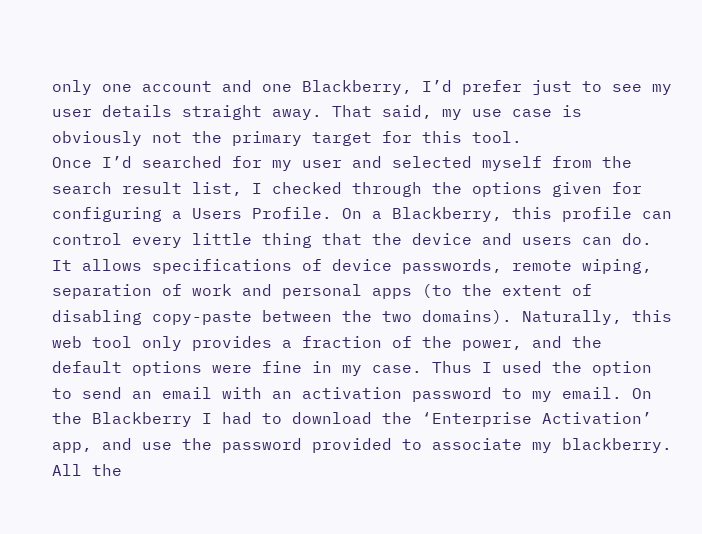only one account and one Blackberry, I’d prefer just to see my user details straight away. That said, my use case is obviously not the primary target for this tool.
Once I’d searched for my user and selected myself from the search result list, I checked through the options given for configuring a Users Profile. On a Blackberry, this profile can control every little thing that the device and users can do. It allows specifications of device passwords, remote wiping, separation of work and personal apps (to the extent of disabling copy-paste between the two domains). Naturally, this web tool only provides a fraction of the power, and the default options were fine in my case. Thus I used the option to send an email with an activation password to my email. On the Blackberry I had to download the ‘Enterprise Activation’ app, and use the password provided to associate my blackberry.
All the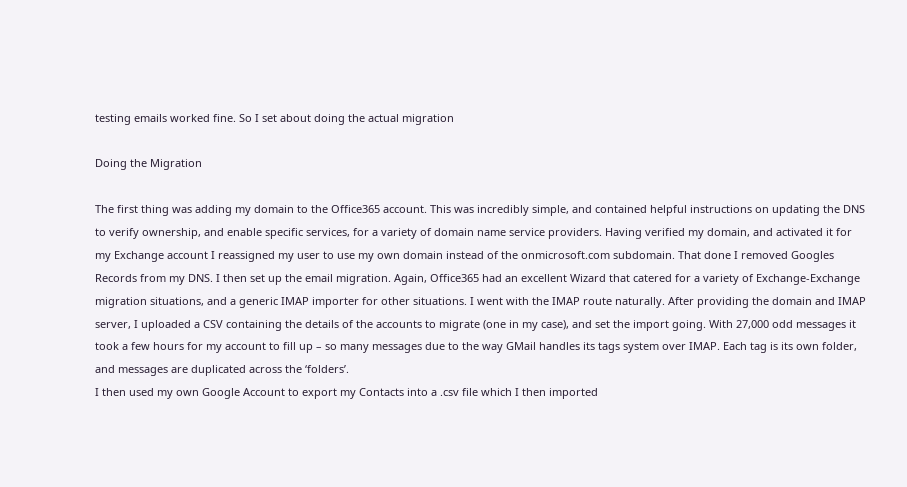testing emails worked fine. So I set about doing the actual migration

Doing the Migration

The first thing was adding my domain to the Office365 account. This was incredibly simple, and contained helpful instructions on updating the DNS to verify ownership, and enable specific services, for a variety of domain name service providers. Having verified my domain, and activated it for my Exchange account I reassigned my user to use my own domain instead of the onmicrosoft.com subdomain. That done I removed Googles Records from my DNS. I then set up the email migration. Again, Office365 had an excellent Wizard that catered for a variety of Exchange-Exchange migration situations, and a generic IMAP importer for other situations. I went with the IMAP route naturally. After providing the domain and IMAP server, I uploaded a CSV containing the details of the accounts to migrate (one in my case), and set the import going. With 27,000 odd messages it took a few hours for my account to fill up – so many messages due to the way GMail handles its tags system over IMAP. Each tag is its own folder, and messages are duplicated across the ‘folders’.
I then used my own Google Account to export my Contacts into a .csv file which I then imported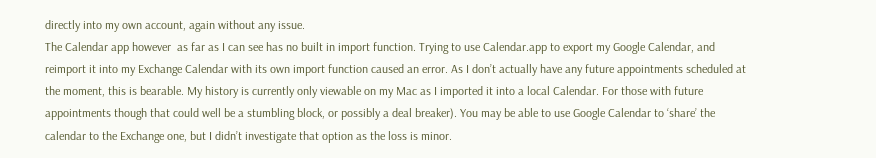directly into my own account, again without any issue.
The Calendar app however  as far as I can see has no built in import function. Trying to use Calendar.app to export my Google Calendar, and reimport it into my Exchange Calendar with its own import function caused an error. As I don’t actually have any future appointments scheduled at the moment, this is bearable. My history is currently only viewable on my Mac as I imported it into a local Calendar. For those with future appointments though that could well be a stumbling block, or possibly a deal breaker). You may be able to use Google Calendar to ‘share’ the calendar to the Exchange one, but I didn’t investigate that option as the loss is minor.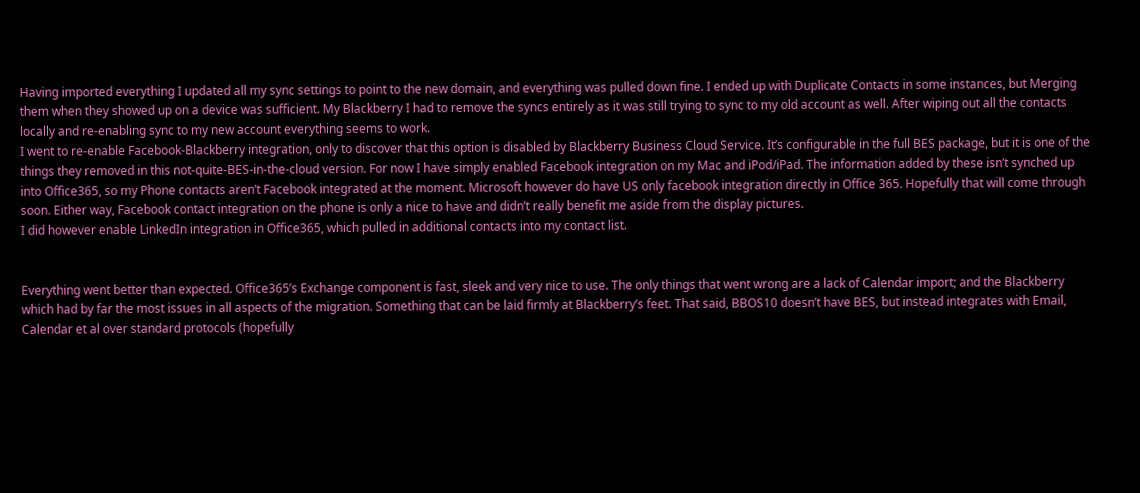Having imported everything I updated all my sync settings to point to the new domain, and everything was pulled down fine. I ended up with Duplicate Contacts in some instances, but Merging them when they showed up on a device was sufficient. My Blackberry I had to remove the syncs entirely as it was still trying to sync to my old account as well. After wiping out all the contacts locally and re-enabling sync to my new account everything seems to work.
I went to re-enable Facebook-Blackberry integration, only to discover that this option is disabled by Blackberry Business Cloud Service. It’s configurable in the full BES package, but it is one of the things they removed in this not-quite-BES-in-the-cloud version. For now I have simply enabled Facebook integration on my Mac and iPod/iPad. The information added by these isn’t synched up into Office365, so my Phone contacts aren’t Facebook integrated at the moment. Microsoft however do have US only facebook integration directly in Office 365. Hopefully that will come through soon. Either way, Facebook contact integration on the phone is only a nice to have and didn’t really benefit me aside from the display pictures.
I did however enable LinkedIn integration in Office365, which pulled in additional contacts into my contact list.


Everything went better than expected. Office365’s Exchange component is fast, sleek and very nice to use. The only things that went wrong are a lack of Calendar import; and the Blackberry which had by far the most issues in all aspects of the migration. Something that can be laid firmly at Blackberry’s feet. That said, BBOS10 doesn’t have BES, but instead integrates with Email, Calendar et al over standard protocols (hopefully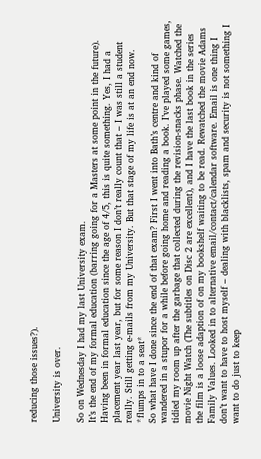reducing those issues?).

University is over.

So on Wednesday I had my last University exam.
It’s the end of my formal education (barring going for a Masters at some point in the future). Having been in formal education since the age of 4/5, this is quite something. Yes, I had a placement year last year, but for some reason I don’t really count that – I was still a student really. Still getting e-mails from my University. But that stage of my life is at an end now.
*flumps in to a seat*
So what have I done since the end of that exam? First I went into Bath’s centre and kind of wandered in a stupor for a while before going home and reading a book. I’ve played some games, tidied my room up after the garbage that collected during the revision-snacks phase. Watched the movie Night Watch (The subtitles on Disc 2 are excellent), and I have the last book in the series the film is a loose adaption of on my bookshelf waiting to be read. Rewatched the movie Adams Family Values. Looked in to alternative email/contact/calendar software. Email is one thing I don’t want to have to host myself – dealing with blacklists, spam and security is not something I want to do just to keep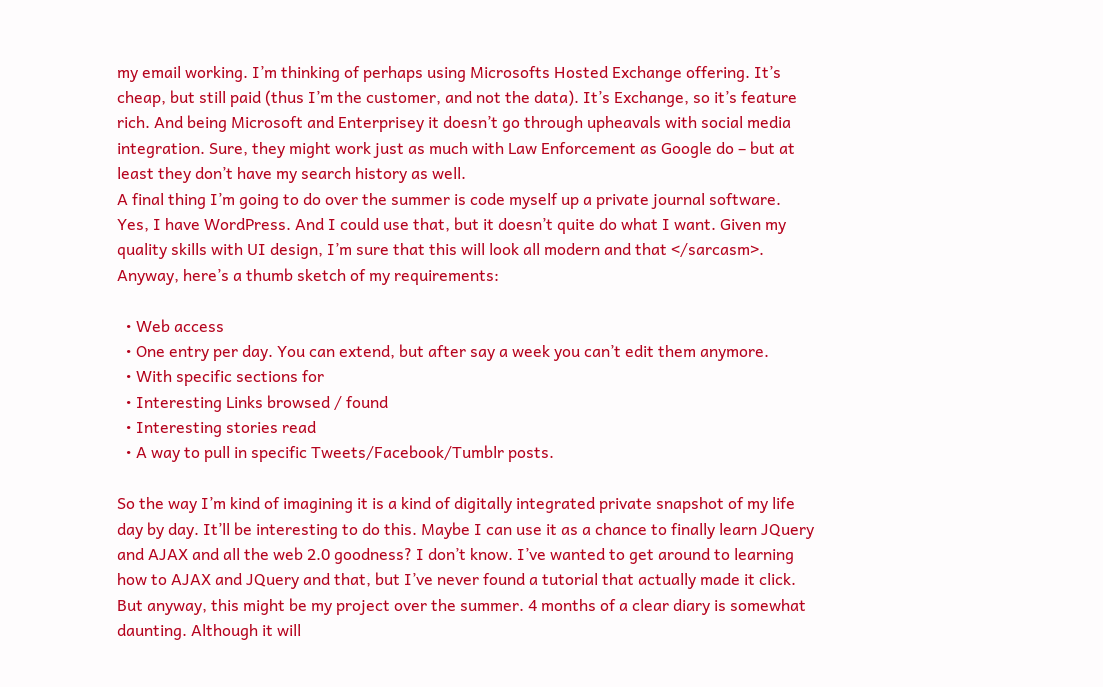my email working. I’m thinking of perhaps using Microsofts Hosted Exchange offering. It’s cheap, but still paid (thus I’m the customer, and not the data). It’s Exchange, so it’s feature rich. And being Microsoft and Enterprisey it doesn’t go through upheavals with social media integration. Sure, they might work just as much with Law Enforcement as Google do – but at least they don’t have my search history as well.
A final thing I’m going to do over the summer is code myself up a private journal software. Yes, I have WordPress. And I could use that, but it doesn’t quite do what I want. Given my quality skills with UI design, I’m sure that this will look all modern and that </sarcasm>. Anyway, here’s a thumb sketch of my requirements:

  • Web access
  • One entry per day. You can extend, but after say a week you can’t edit them anymore.
  • With specific sections for
  • Interesting Links browsed / found
  • Interesting stories read
  • A way to pull in specific Tweets/Facebook/Tumblr posts.

So the way I’m kind of imagining it is a kind of digitally integrated private snapshot of my life day by day. It’ll be interesting to do this. Maybe I can use it as a chance to finally learn JQuery and AJAX and all the web 2.0 goodness? I don’t know. I’ve wanted to get around to learning how to AJAX and JQuery and that, but I’ve never found a tutorial that actually made it click. But anyway, this might be my project over the summer. 4 months of a clear diary is somewhat daunting. Although it will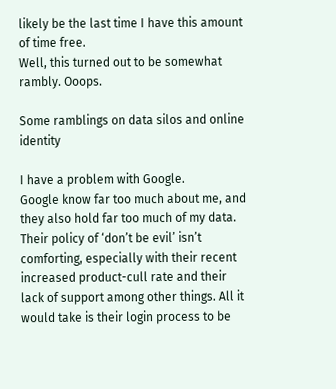likely be the last time I have this amount of time free.
Well, this turned out to be somewhat rambly. Ooops.

Some ramblings on data silos and online identity

I have a problem with Google.
Google know far too much about me, and they also hold far too much of my data. Their policy of ‘don’t be evil’ isn’t comforting, especially with their recent increased product-cull rate and their lack of support among other things. All it would take is their login process to be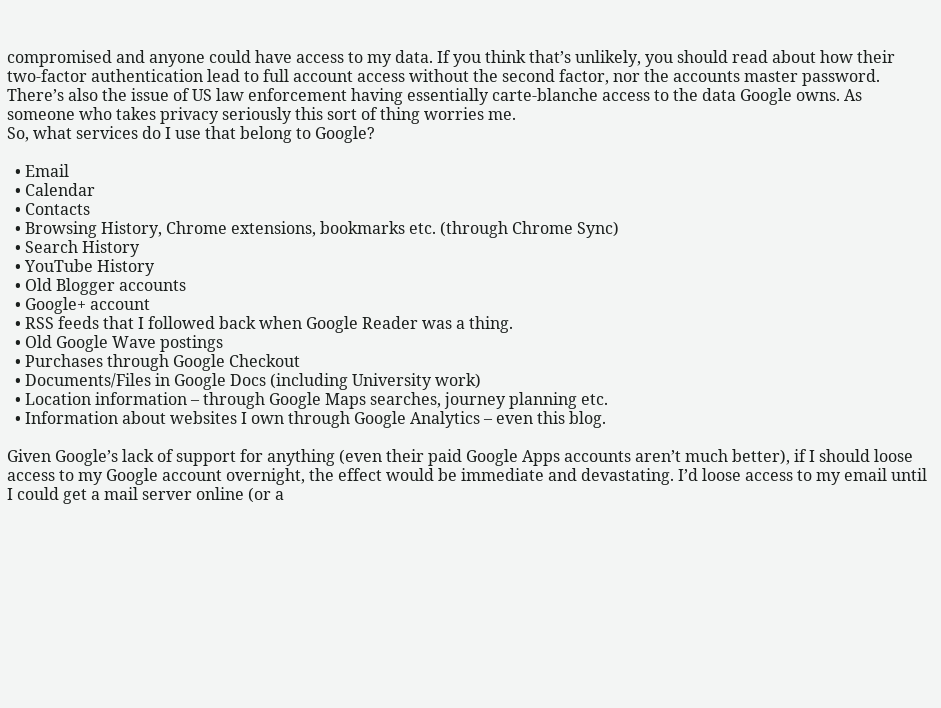compromised and anyone could have access to my data. If you think that’s unlikely, you should read about how their two-factor authentication lead to full account access without the second factor, nor the accounts master password.
There’s also the issue of US law enforcement having essentially carte-blanche access to the data Google owns. As someone who takes privacy seriously this sort of thing worries me.
So, what services do I use that belong to Google?

  • Email
  • Calendar
  • Contacts
  • Browsing History, Chrome extensions, bookmarks etc. (through Chrome Sync)
  • Search History
  • YouTube History
  • Old Blogger accounts
  • Google+ account
  • RSS feeds that I followed back when Google Reader was a thing.
  • Old Google Wave postings
  • Purchases through Google Checkout
  • Documents/Files in Google Docs (including University work)
  • Location information – through Google Maps searches, journey planning etc.
  • Information about websites I own through Google Analytics – even this blog.

Given Google’s lack of support for anything (even their paid Google Apps accounts aren’t much better), if I should loose access to my Google account overnight, the effect would be immediate and devastating. I’d loose access to my email until I could get a mail server online (or a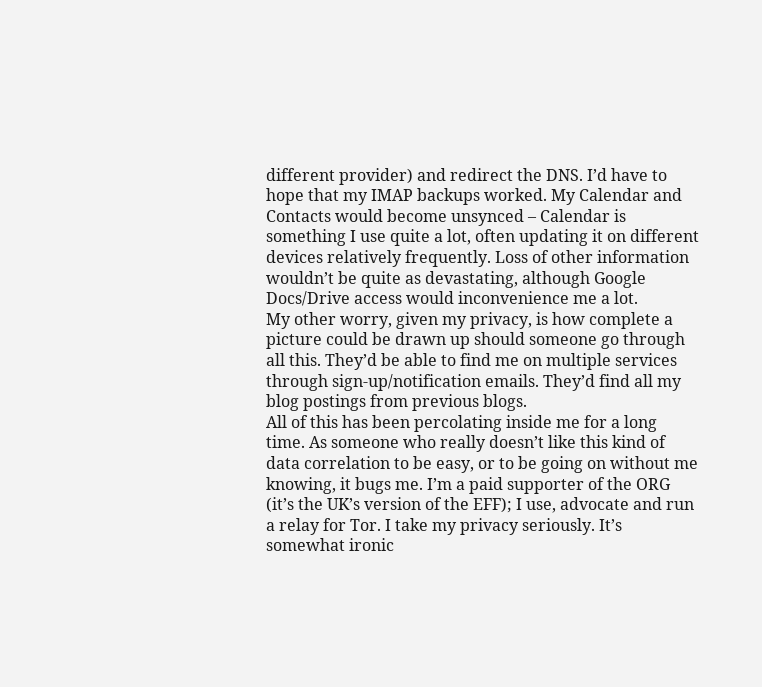different provider) and redirect the DNS. I’d have to hope that my IMAP backups worked. My Calendar and Contacts would become unsynced – Calendar is something I use quite a lot, often updating it on different devices relatively frequently. Loss of other information wouldn’t be quite as devastating, although Google Docs/Drive access would inconvenience me a lot.
My other worry, given my privacy, is how complete a picture could be drawn up should someone go through all this. They’d be able to find me on multiple services through sign-up/notification emails. They’d find all my blog postings from previous blogs.
All of this has been percolating inside me for a long time. As someone who really doesn’t like this kind of data correlation to be easy, or to be going on without me knowing, it bugs me. I’m a paid supporter of the ORG (it’s the UK’s version of the EFF); I use, advocate and run a relay for Tor. I take my privacy seriously. It’s somewhat ironic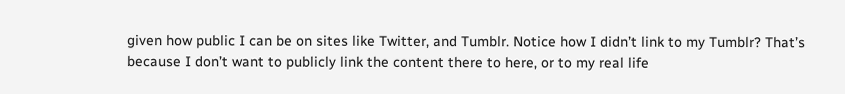given how public I can be on sites like Twitter, and Tumblr. Notice how I didn’t link to my Tumblr? That’s because I don’t want to publicly link the content there to here, or to my real life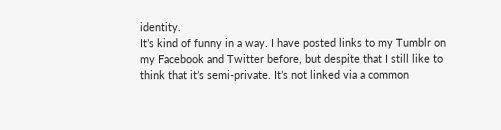identity.
It’s kind of funny in a way. I have posted links to my Tumblr on my Facebook and Twitter before, but despite that I still like to think that it’s semi-private. It’s not linked via a common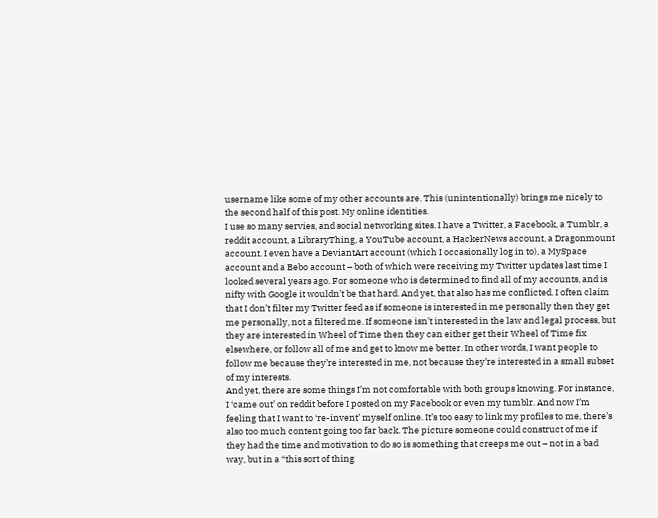username like some of my other accounts are. This (unintentionally) brings me nicely to the second half of this post. My online identities.
I use so many servies, and social networking sites. I have a Twitter, a Facebook, a Tumblr, a reddit account, a LibraryThing, a YouTube account, a HackerNews account, a Dragonmount account. I even have a DeviantArt account (which I occasionally log in to), a MySpace account and a Bebo account – both of which were receiving my Twitter updates last time I looked several years ago. For someone who is determined to find all of my accounts, and is nifty with Google it wouldn’t be that hard. And yet, that also has me conflicted. I often claim that I don’t filter my Twitter feed as if someone is interested in me personally then they get me personally, not a filtered me. If someone isn’t interested in the law and legal process, but they are interested in Wheel of Time then they can either get their Wheel of Time fix elsewhere, or follow all of me and get to know me better. In other words, I want people to follow me because they’re interested in me, not because they’re interested in a small subset of my interests.
And yet, there are some things I’m not comfortable with both groups knowing. For instance, I ‘came out’ on reddit before I posted on my Facebook or even my tumblr. And now I’m feeling that I want to ‘re-invent’ myself online. It’s too easy to link my profiles to me, there’s also too much content going too far back. The picture someone could construct of me if they had the time and motivation to do so is something that creeps me out – not in a bad way, but in a “this sort of thing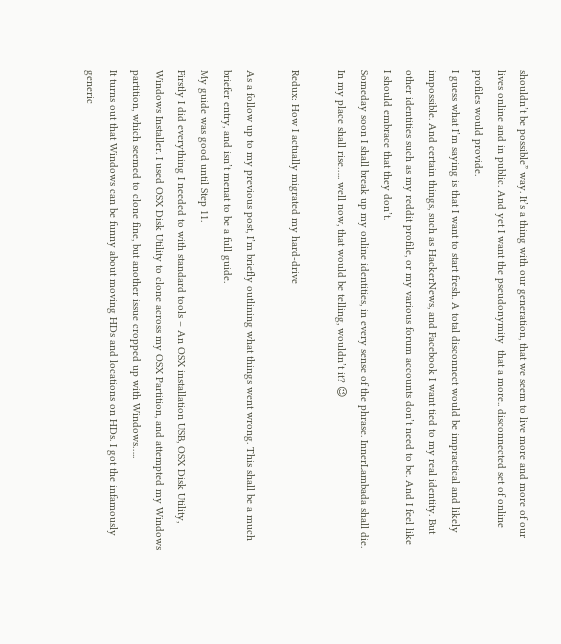shouldn’t be possible” way. It’s a thing with our generation, that we seem to live more and more of our lives online and in public. And yet I want the pseudonymity  that a more.. disconnected set of online profiles would provide.
I guess what I’m saying is that I want to start fresh. A total disconnect would be impractical and likely impossible. And certain things, such as HackerNews, and Facebook I want tied to my real identity. But other identities such as my reddit profile, or my various forum accounts don’t need to be. And I feel like I should embrace that they don’t.
Someday soon I shall break up my online identities, in every sense of the phrase. InnerLambada shall die. In my place shall rise….. well now, that would be telling, wouldn’t it? 😉

Redux: How I actually migrated my hard-drive

As a follow up to my previous post, I’m briefly outlining what things went wrong. This shall be a much briefer entry, and isn’t menat to be a full guide.
My guide was good until Step 11.
Firstly I did everything I needed to with standard tools – An OSX installation USB, OSX Disk Utility, Windows Installer. I used OSX Disk Utility to clone across my OSX Partition, and attempted my Windows partition, which seemed to clone fine, but another issue cropped up with Windows…..
It turns out that Windows can be funny about moving HDs and locations on HDs. I got the infamously generic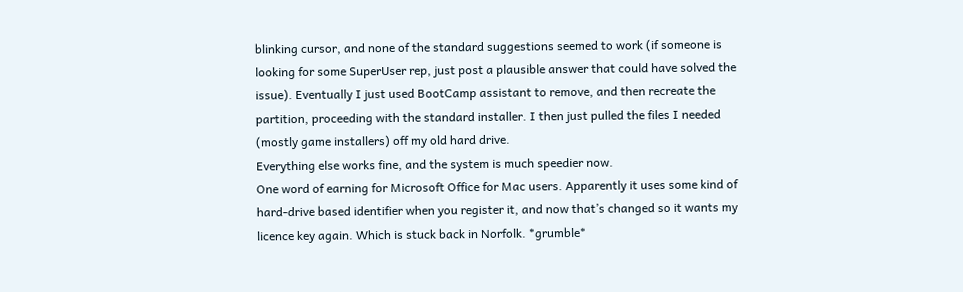blinking cursor, and none of the standard suggestions seemed to work (if someone is looking for some SuperUser rep, just post a plausible answer that could have solved the issue). Eventually I just used BootCamp assistant to remove, and then recreate the partition, proceeding with the standard installer. I then just pulled the files I needed (mostly game installers) off my old hard drive.
Everything else works fine, and the system is much speedier now.
One word of earning for Microsoft Office for Mac users. Apparently it uses some kind of hard-drive based identifier when you register it, and now that’s changed so it wants my licence key again. Which is stuck back in Norfolk. *grumble*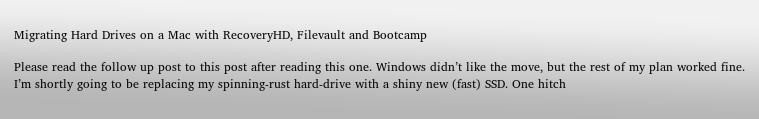Migrating Hard Drives on a Mac with RecoveryHD, Filevault and Bootcamp

Please read the follow up post to this post after reading this one. Windows didn’t like the move, but the rest of my plan worked fine.
I’m shortly going to be replacing my spinning-rust hard-drive with a shiny new (fast) SSD. One hitch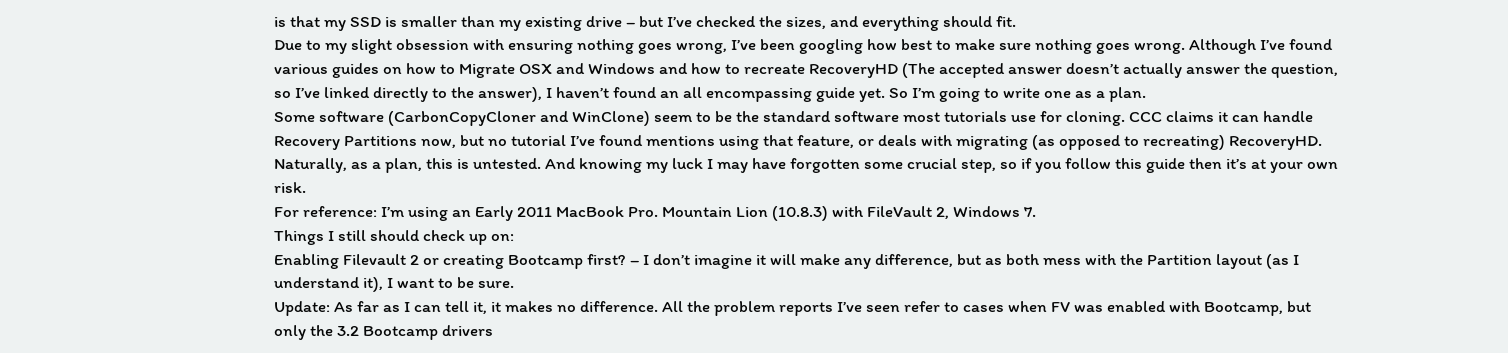is that my SSD is smaller than my existing drive – but I’ve checked the sizes, and everything should fit.
Due to my slight obsession with ensuring nothing goes wrong, I’ve been googling how best to make sure nothing goes wrong. Although I’ve found various guides on how to Migrate OSX and Windows and how to recreate RecoveryHD (The accepted answer doesn’t actually answer the question, so I’ve linked directly to the answer), I haven’t found an all encompassing guide yet. So I’m going to write one as a plan.
Some software (CarbonCopyCloner and WinClone) seem to be the standard software most tutorials use for cloning. CCC claims it can handle Recovery Partitions now, but no tutorial I’ve found mentions using that feature, or deals with migrating (as opposed to recreating) RecoveryHD.
Naturally, as a plan, this is untested. And knowing my luck I may have forgotten some crucial step, so if you follow this guide then it’s at your own risk.
For reference: I’m using an Early 2011 MacBook Pro. Mountain Lion (10.8.3) with FileVault 2, Windows 7.
Things I still should check up on:
Enabling Filevault 2 or creating Bootcamp first? – I don’t imagine it will make any difference, but as both mess with the Partition layout (as I understand it), I want to be sure.
Update: As far as I can tell it, it makes no difference. All the problem reports I’ve seen refer to cases when FV was enabled with Bootcamp, but only the 3.2 Bootcamp drivers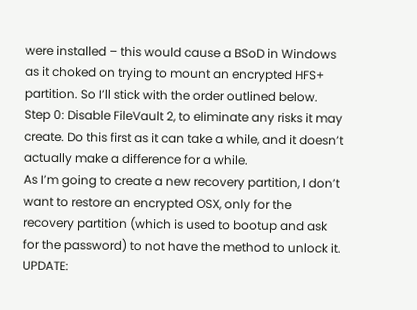were installed – this would cause a BSoD in Windows as it choked on trying to mount an encrypted HFS+ partition. So I’ll stick with the order outlined below.
Step 0: Disable FileVault 2, to eliminate any risks it may create. Do this first as it can take a while, and it doesn’t actually make a difference for a while.
As I’m going to create a new recovery partition, I don’t want to restore an encrypted OSX, only for the recovery partition (which is used to bootup and ask for the password) to not have the method to unlock it.
UPDATE: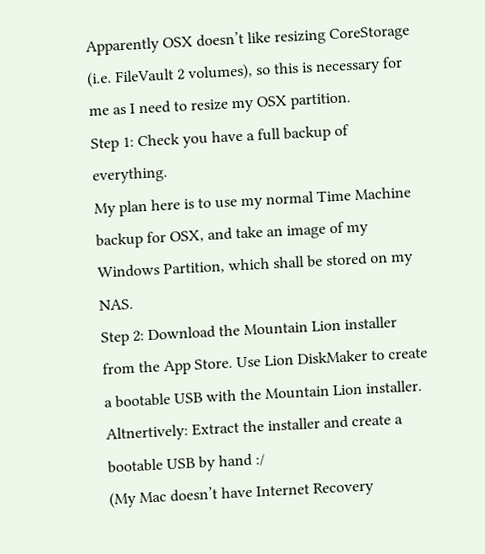Apparently OSX doesn’t like resizing CoreStorage (i.e. FileVault 2 volumes), so this is necessary for me as I need to resize my OSX partition.
Step 1: Check you have a full backup of everything.
My plan here is to use my normal Time Machine backup for OSX, and take an image of my Windows Partition, which shall be stored on my NAS.
Step 2: Download the Mountain Lion installer from the App Store. Use Lion DiskMaker to create a bootable USB with the Mountain Lion installer. Altnertively: Extract the installer and create a bootable USB by hand :/
(My Mac doesn’t have Internet Recovery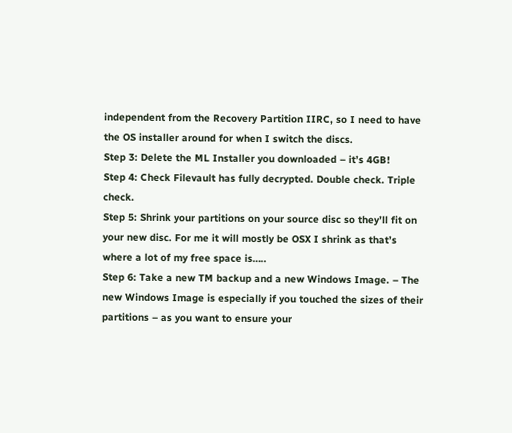independent from the Recovery Partition IIRC, so I need to have the OS installer around for when I switch the discs.
Step 3: Delete the ML Installer you downloaded – it’s 4GB!
Step 4: Check Filevault has fully decrypted. Double check. Triple check.
Step 5: Shrink your partitions on your source disc so they’ll fit on your new disc. For me it will mostly be OSX I shrink as that’s where a lot of my free space is…..
Step 6: Take a new TM backup and a new Windows Image. – The new Windows Image is especially if you touched the sizes of their partitions – as you want to ensure your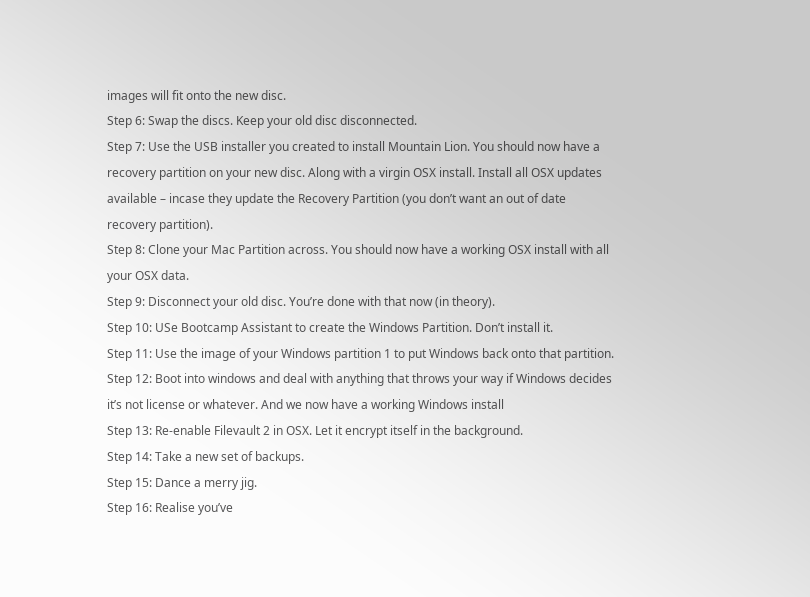images will fit onto the new disc.
Step 6: Swap the discs. Keep your old disc disconnected.
Step 7: Use the USB installer you created to install Mountain Lion. You should now have a recovery partition on your new disc. Along with a virgin OSX install. Install all OSX updates available – incase they update the Recovery Partition (you don’t want an out of date recovery partition).
Step 8: Clone your Mac Partition across. You should now have a working OSX install with all your OSX data.
Step 9: Disconnect your old disc. You’re done with that now (in theory).
Step 10: USe Bootcamp Assistant to create the Windows Partition. Don’t install it.
Step 11: Use the image of your Windows partition 1 to put Windows back onto that partition.
Step 12: Boot into windows and deal with anything that throws your way if Windows decides it’s not license or whatever. And we now have a working Windows install
Step 13: Re-enable Filevault 2 in OSX. Let it encrypt itself in the background.
Step 14: Take a new set of backups.
Step 15: Dance a merry jig.
Step 16: Realise you’ve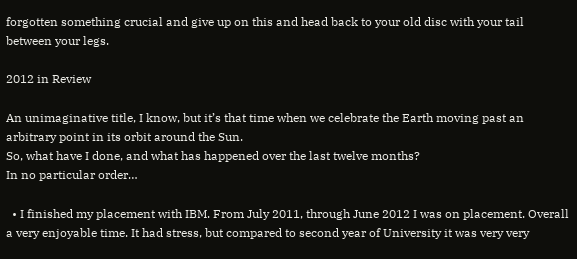forgotten something crucial and give up on this and head back to your old disc with your tail between your legs.

2012 in Review

An unimaginative title, I know, but it’s that time when we celebrate the Earth moving past an arbitrary point in its orbit around the Sun.
So, what have I done, and what has happened over the last twelve months?
In no particular order…

  • I finished my placement with IBM. From July 2011, through June 2012 I was on placement. Overall a very enjoyable time. It had stress, but compared to second year of University it was very very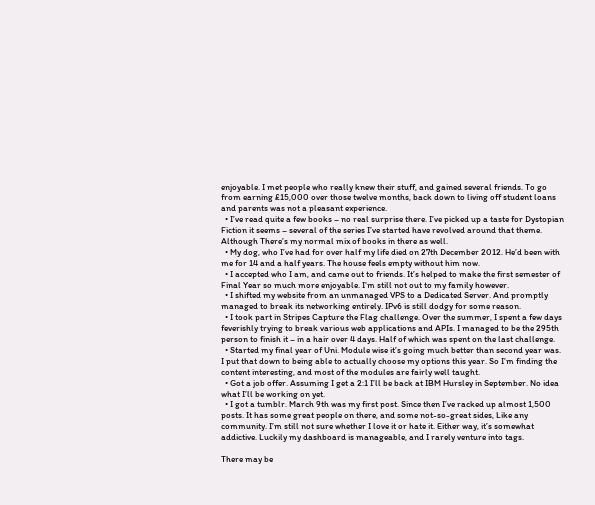enjoyable. I met people who really knew their stuff, and gained several friends. To go from earning £15,000 over those twelve months, back down to living off student loans and parents was not a pleasant experience.
  • I’ve read quite a few books – no real surprise there. I’ve picked up a taste for Dystopian Fiction it seems – several of the series I’ve started have revolved around that theme. Although There’s my normal mix of books in there as well.
  • My dog, who I’ve had for over half my life died on 27th December 2012. He’d been with me for 14 and a half years. The house feels empty without him now.
  • I accepted who I am, and came out to friends. It’s helped to make the first semester of Final Year so much more enjoyable. I’m still not out to my family however.
  • I shifted my website from an unmanaged VPS to a Dedicated Server. And promptly managed to break its networking entirely. IPv6 is still dodgy for some reason.
  • I took part in Stripes Capture the Flag challenge. Over the summer, I spent a few days feverishly trying to break various web applications and APIs. I managed to be the 295th person to finish it – in a hair over 4 days. Half of which was spent on the last challenge.
  • Started my final year of Uni. Module wise it’s going much better than second year was. I put that down to being able to actually choose my options this year. So I’m finding the content interesting, and most of the modules are fairly well taught.
  • Got a job offer. Assuming I get a 2:1 I’ll be back at IBM Hursley in September. No idea what I’ll be working on yet.
  • I got a tumblr. March 9th was my first post. Since then I’ve racked up almost 1,500 posts. It has some great people on there, and some not-so-great sides, Like any community. I’m still not sure whether I love it or hate it. Either way, it’s somewhat addictive. Luckily my dashboard is manageable, and I rarely venture into tags.

There may be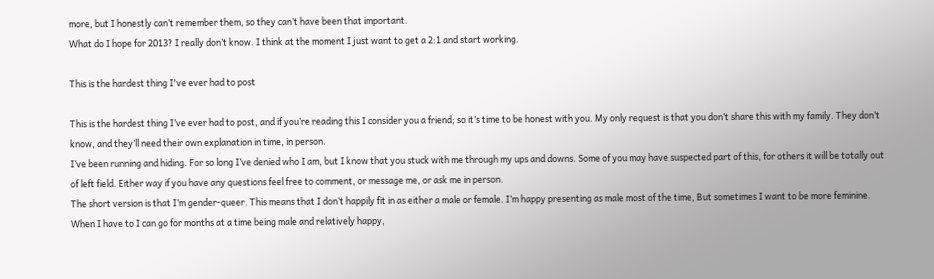more, but I honestly can’t remember them, so they can’t have been that important.
What do I hope for 2013? I really don’t know. I think at the moment I just want to get a 2:1 and start working.

This is the hardest thing I've ever had to post

This is the hardest thing I’ve ever had to post, and if you’re reading this I consider you a friend; so it’s time to be honest with you. My only request is that you don’t share this with my family. They don’t know, and they’ll need their own explanation in time, in person.
I’ve been running and hiding. For so long I’ve denied who I am, but I know that you stuck with me through my ups and downs. Some of you may have suspected part of this, for others it will be totally out of left field. Either way if you have any questions feel free to comment, or message me, or ask me in person.
The short version is that I’m gender-queer. This means that I don’t happily fit in as either a male or female. I’m happy presenting as male most of the time, But sometimes I want to be more feminine. When I have to I can go for months at a time being male and relatively happy,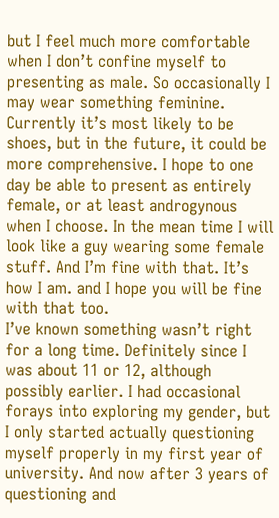but I feel much more comfortable when I don’t confine myself to presenting as male. So occasionally I may wear something feminine. Currently it’s most likely to be shoes, but in the future, it could be more comprehensive. I hope to one day be able to present as entirely female, or at least androgynous when I choose. In the mean time I will look like a guy wearing some female stuff. And I’m fine with that. It’s how I am. and I hope you will be fine with that too.
I’ve known something wasn’t right for a long time. Definitely since I was about 11 or 12, although possibly earlier. I had occasional forays into exploring my gender, but I only started actually questioning myself properly in my first year of university. And now after 3 years of questioning and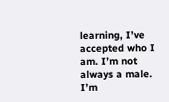learning, I’ve accepted who I am. I’m not always a male. I’m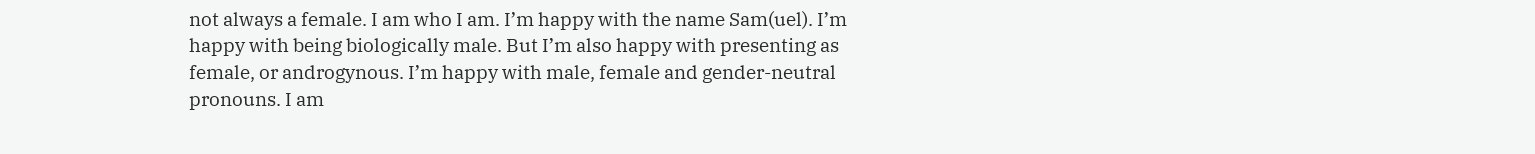not always a female. I am who I am. I’m happy with the name Sam(uel). I’m happy with being biologically male. But I’m also happy with presenting as female, or androgynous. I’m happy with male, female and gender-neutral pronouns. I am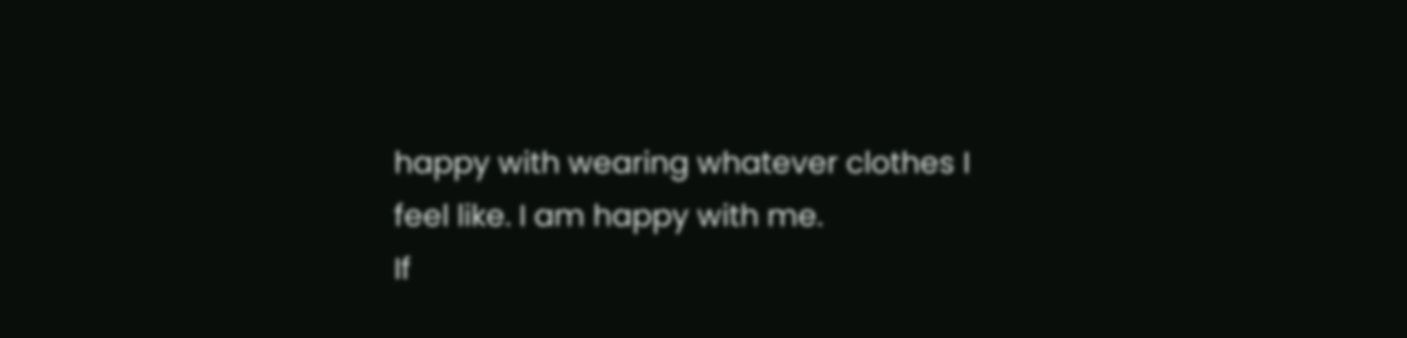happy with wearing whatever clothes I feel like. I am happy with me.
If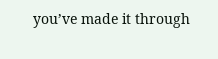you’ve made it through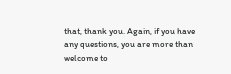that, thank you. Again, if you have any questions, you are more than welcome to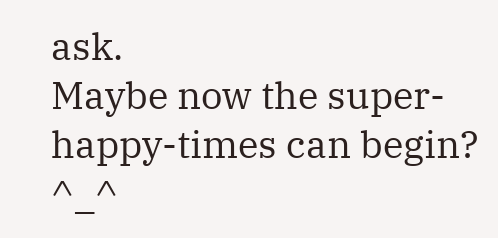ask.
Maybe now the super-happy-times can begin? ^_^